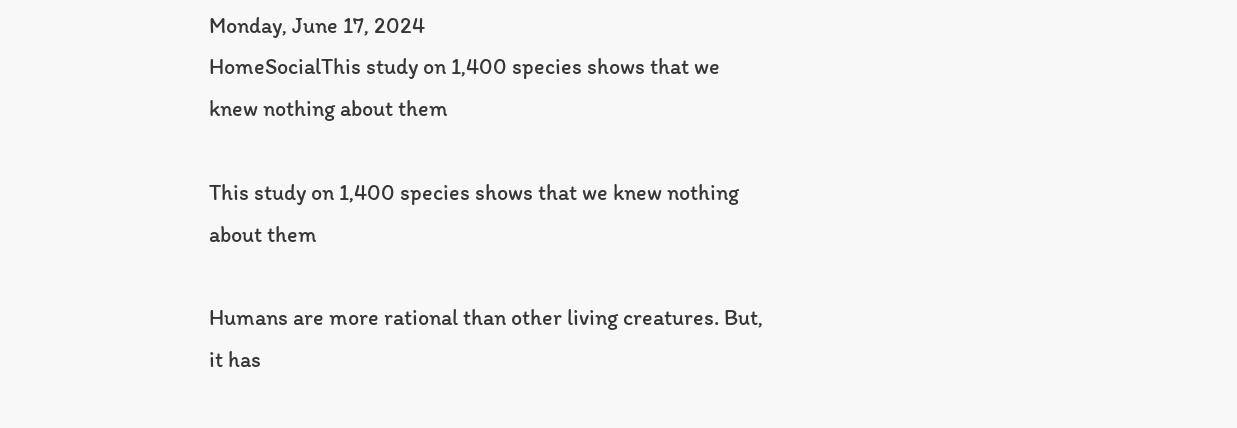Monday, June 17, 2024
HomeSocialThis study on 1,400 species shows that we knew nothing about them

This study on 1,400 species shows that we knew nothing about them

Humans are more rational than other living creatures. But, it has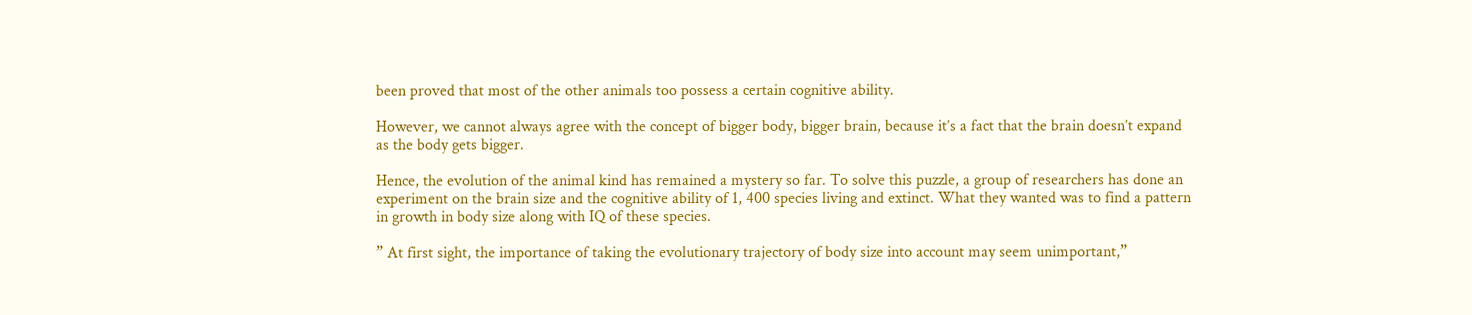been proved that most of the other animals too possess a certain cognitive ability.

However, we cannot always agree with the concept of bigger body, bigger brain, because it’s a fact that the brain doesn’t expand as the body gets bigger.

Hence, the evolution of the animal kind has remained a mystery so far. To solve this puzzle, a group of researchers has done an experiment on the brain size and the cognitive ability of 1, 400 species living and extinct. What they wanted was to find a pattern in growth in body size along with IQ of these species.

” At first sight, the importance of taking the evolutionary trajectory of body size into account may seem unimportant,”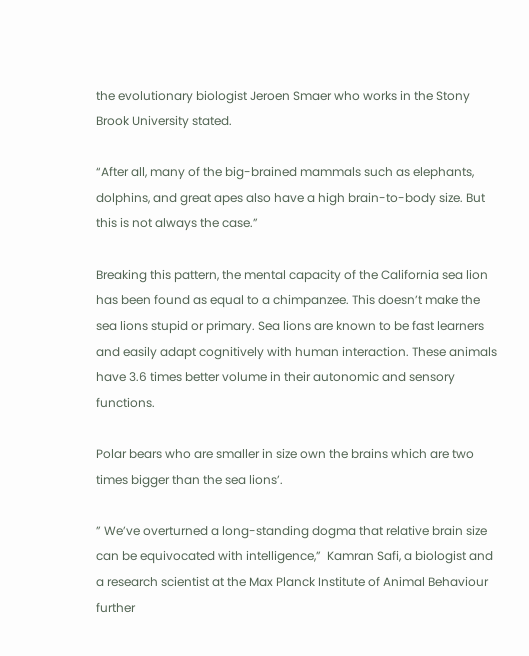the evolutionary biologist Jeroen Smaer who works in the Stony Brook University stated.

“After all, many of the big-brained mammals such as elephants, dolphins, and great apes also have a high brain-to-body size. But this is not always the case.”

Breaking this pattern, the mental capacity of the California sea lion has been found as equal to a chimpanzee. This doesn’t make the sea lions stupid or primary. Sea lions are known to be fast learners and easily adapt cognitively with human interaction. These animals have 3.6 times better volume in their autonomic and sensory functions.

Polar bears who are smaller in size own the brains which are two times bigger than the sea lions’.

” We’ve overturned a long-standing dogma that relative brain size can be equivocated with intelligence,”  Kamran Safi, a biologist and a research scientist at the Max Planck Institute of Animal Behaviour further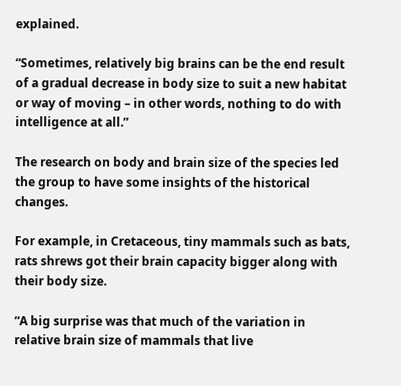explained.

“Sometimes, relatively big brains can be the end result of a gradual decrease in body size to suit a new habitat or way of moving – in other words, nothing to do with intelligence at all.”

The research on body and brain size of the species led the group to have some insights of the historical changes.

For example, in Cretaceous, tiny mammals such as bats, rats shrews got their brain capacity bigger along with their body size.

“A big surprise was that much of the variation in relative brain size of mammals that live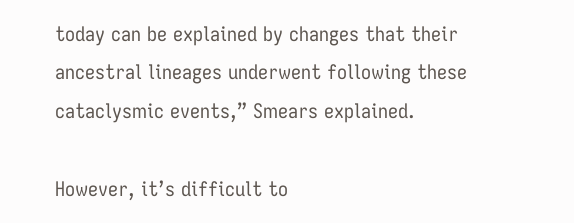today can be explained by changes that their ancestral lineages underwent following these cataclysmic events,” Smears explained.

However, it’s difficult to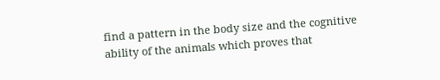find a pattern in the body size and the cognitive ability of the animals which proves that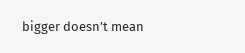bigger doesn’t mean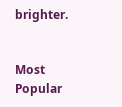brighter.


Most Popular